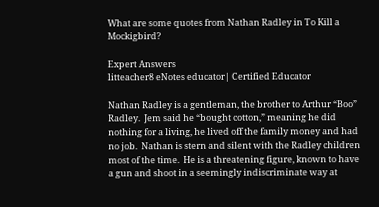What are some quotes from Nathan Radley in To Kill a Mockigbird?

Expert Answers
litteacher8 eNotes educator| Certified Educator

Nathan Radley is a gentleman, the brother to Arthur “Boo” Radley.  Jem said he “bought cotton,” meaning he did nothing for a living, he lived off the family money and had no job.  Nathan is stern and silent with the Radley children most of the time.  He is a threatening figure, known to have a gun and shoot in a seemingly indiscriminate way at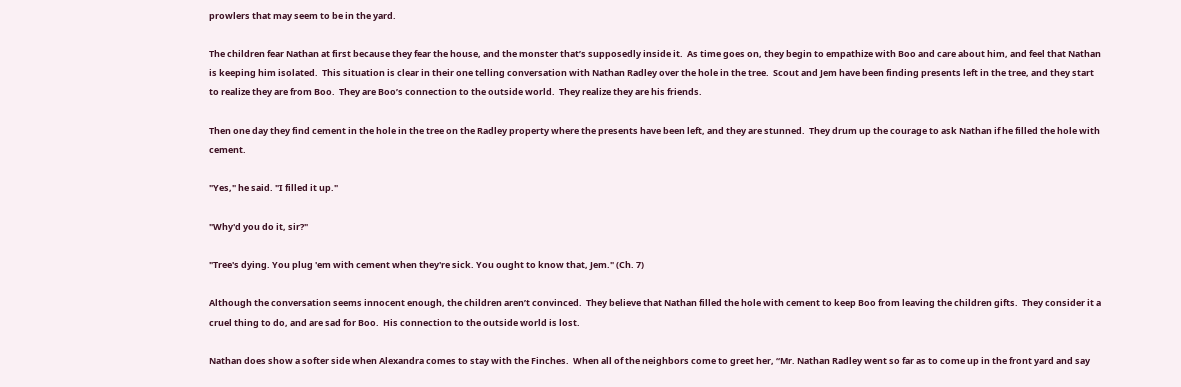prowlers that may seem to be in the yard.

The children fear Nathan at first because they fear the house, and the monster that’s supposedly inside it.  As time goes on, they begin to empathize with Boo and care about him, and feel that Nathan is keeping him isolated.  This situation is clear in their one telling conversation with Nathan Radley over the hole in the tree.  Scout and Jem have been finding presents left in the tree, and they start to realize they are from Boo.  They are Boo’s connection to the outside world.  They realize they are his friends.

Then one day they find cement in the hole in the tree on the Radley property where the presents have been left, and they are stunned.  They drum up the courage to ask Nathan if he filled the hole with cement.

"Yes," he said. "I filled it up."

"Why'd you do it, sir?"

"Tree's dying. You plug 'em with cement when they're sick. You ought to know that, Jem." (Ch. 7)

Although the conversation seems innocent enough, the children aren’t convinced.  They believe that Nathan filled the hole with cement to keep Boo from leaving the children gifts.  They consider it a cruel thing to do, and are sad for Boo.  His connection to the outside world is lost.

Nathan does show a softer side when Alexandra comes to stay with the Finches.  When all of the neighbors come to greet her, “Mr. Nathan Radley went so far as to come up in the front yard and say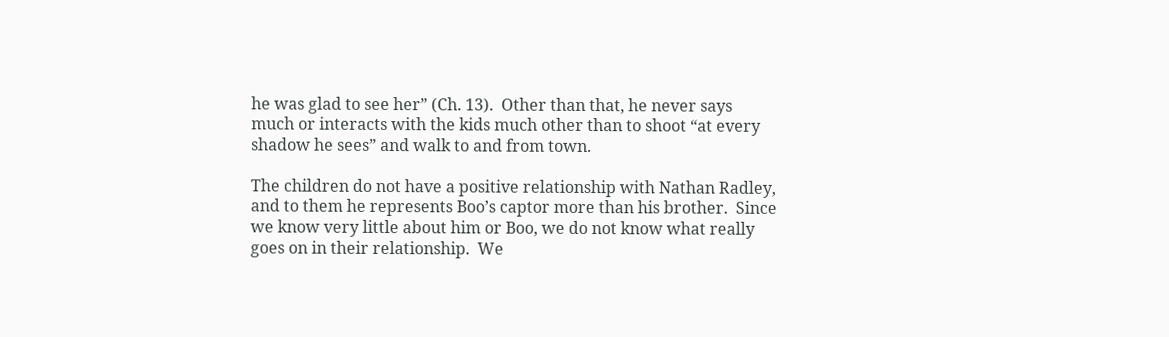he was glad to see her” (Ch. 13).  Other than that, he never says much or interacts with the kids much other than to shoot “at every shadow he sees” and walk to and from town.

The children do not have a positive relationship with Nathan Radley, and to them he represents Boo’s captor more than his brother.  Since we know very little about him or Boo, we do not know what really goes on in their relationship.  We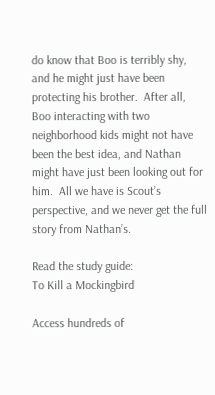do know that Boo is terribly shy, and he might just have been protecting his brother.  After all, Boo interacting with two neighborhood kids might not have been the best idea, and Nathan might have just been looking out for him.  All we have is Scout’s perspective, and we never get the full story from Nathan’s.

Read the study guide:
To Kill a Mockingbird

Access hundreds of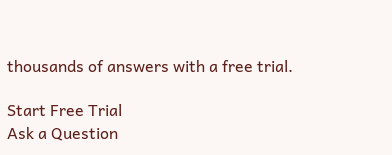thousands of answers with a free trial.

Start Free Trial
Ask a Question